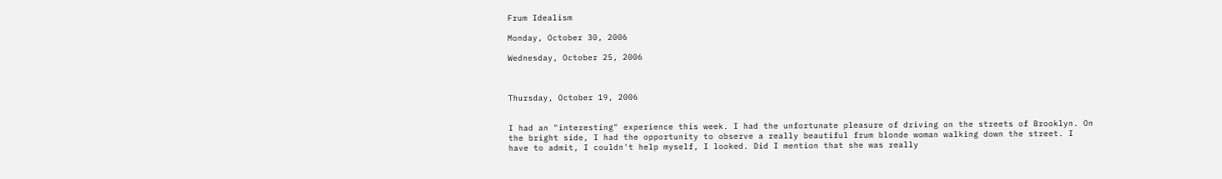Frum Idealism

Monday, October 30, 2006

Wednesday, October 25, 2006



Thursday, October 19, 2006


I had an "interesting" experience this week. I had the unfortunate pleasure of driving on the streets of Brooklyn. On the bright side, I had the opportunity to observe a really beautiful frum blonde woman walking down the street. I have to admit, I couldn't help myself, I looked. Did I mention that she was really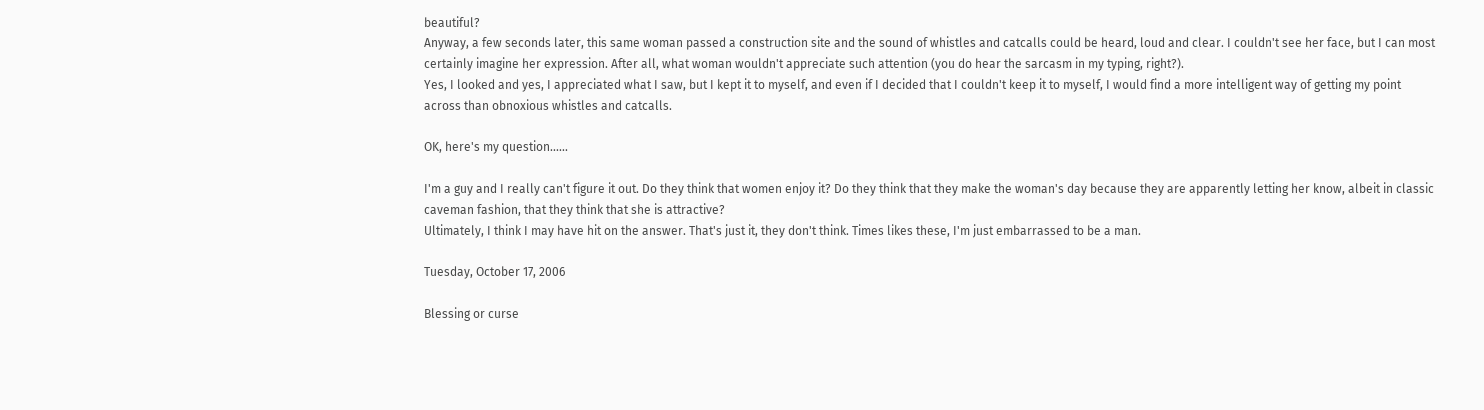beautiful?
Anyway, a few seconds later, this same woman passed a construction site and the sound of whistles and catcalls could be heard, loud and clear. I couldn't see her face, but I can most certainly imagine her expression. After all, what woman wouldn't appreciate such attention (you do hear the sarcasm in my typing, right?).
Yes, I looked and yes, I appreciated what I saw, but I kept it to myself, and even if I decided that I couldn't keep it to myself, I would find a more intelligent way of getting my point across than obnoxious whistles and catcalls.

OK, here's my question......

I'm a guy and I really can't figure it out. Do they think that women enjoy it? Do they think that they make the woman's day because they are apparently letting her know, albeit in classic caveman fashion, that they think that she is attractive?
Ultimately, I think I may have hit on the answer. That's just it, they don't think. Times likes these, I'm just embarrassed to be a man.

Tuesday, October 17, 2006

Blessing or curse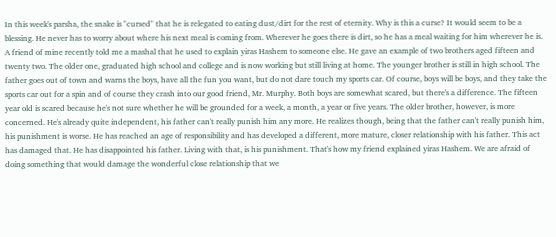In this week's parsha, the snake is "cursed" that he is relegated to eating dust/dirt for the rest of eternity. Why is this a curse? It would seem to be a blessing. He never has to worry about where his next meal is coming from. Wherever he goes there is dirt, so he has a meal waiting for him wherever he is.
A friend of mine recently told me a mashal that he used to explain yiras Hashem to someone else. He gave an example of two brothers aged fifteen and twenty two. The older one, graduated high school and college and is now working but still living at home. The younger brother is still in high school. The father goes out of town and warns the boys, have all the fun you want, but do not dare touch my sports car. Of course, boys will be boys, and they take the sports car out for a spin and of course they crash into our good friend, Mr. Murphy. Both boys are somewhat scared, but there's a difference. The fifteen year old is scared because he's not sure whether he will be grounded for a week, a month, a year or five years. The older brother, however, is more concerned. He's already quite independent, his father can't really punish him any more. He realizes though, being that the father can't really punish him, his punishment is worse. He has reached an age of responsibility and has developed a different, more mature, closer relationship with his father. This act has damaged that. He has disappointed his father. Living with that, is his punishment. That's how my friend explained yiras Hashem. We are afraid of doing something that would damage the wonderful close relationship that we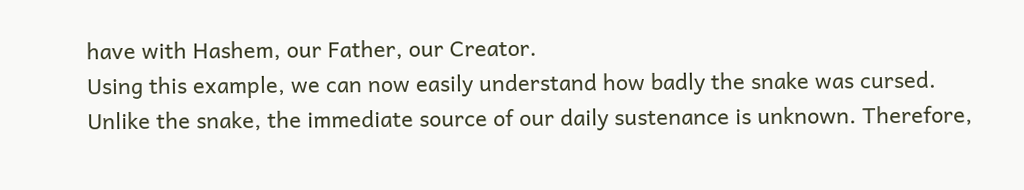have with Hashem, our Father, our Creator.
Using this example, we can now easily understand how badly the snake was cursed. Unlike the snake, the immediate source of our daily sustenance is unknown. Therefore,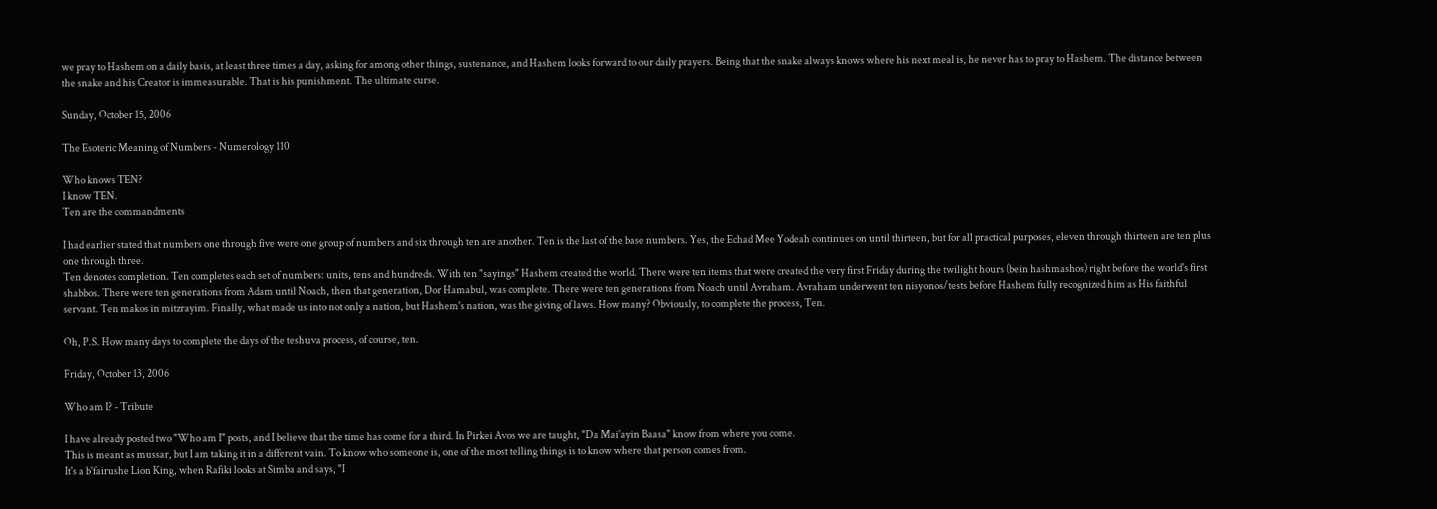we pray to Hashem on a daily basis, at least three times a day, asking for among other things, sustenance, and Hashem looks forward to our daily prayers. Being that the snake always knows where his next meal is, he never has to pray to Hashem. The distance between the snake and his Creator is immeasurable. That is his punishment. The ultimate curse.

Sunday, October 15, 2006

The Esoteric Meaning of Numbers - Numerology 110

Who knows TEN?
I know TEN.
Ten are the commandments

I had earlier stated that numbers one through five were one group of numbers and six through ten are another. Ten is the last of the base numbers. Yes, the Echad Mee Yodeah continues on until thirteen, but for all practical purposes, eleven through thirteen are ten plus one through three.
Ten denotes completion. Ten completes each set of numbers: units, tens and hundreds. With ten "sayings" Hashem created the world. There were ten items that were created the very first Friday during the twilight hours (bein hashmashos) right before the world's first shabbos. There were ten generations from Adam until Noach, then that generation, Dor Hamabul, was complete. There were ten generations from Noach until Avraham. Avraham underwent ten nisyonos/tests before Hashem fully recognized him as His faithful servant. Ten makos in mitzrayim. Finally, what made us into not only a nation, but Hashem's nation, was the giving of laws. How many? Obviously, to complete the process, Ten.

Oh, P.S. How many days to complete the days of the teshuva process, of course, ten.

Friday, October 13, 2006

Who am I? - Tribute

I have already posted two "Who am I" posts, and I believe that the time has come for a third. In Pirkei Avos we are taught, "Da Mai'ayin Baasa" know from where you come.
This is meant as mussar, but I am taking it in a different vain. To know who someone is, one of the most telling things is to know where that person comes from.
It's a b'fairushe Lion King, when Rafiki looks at Simba and says, "I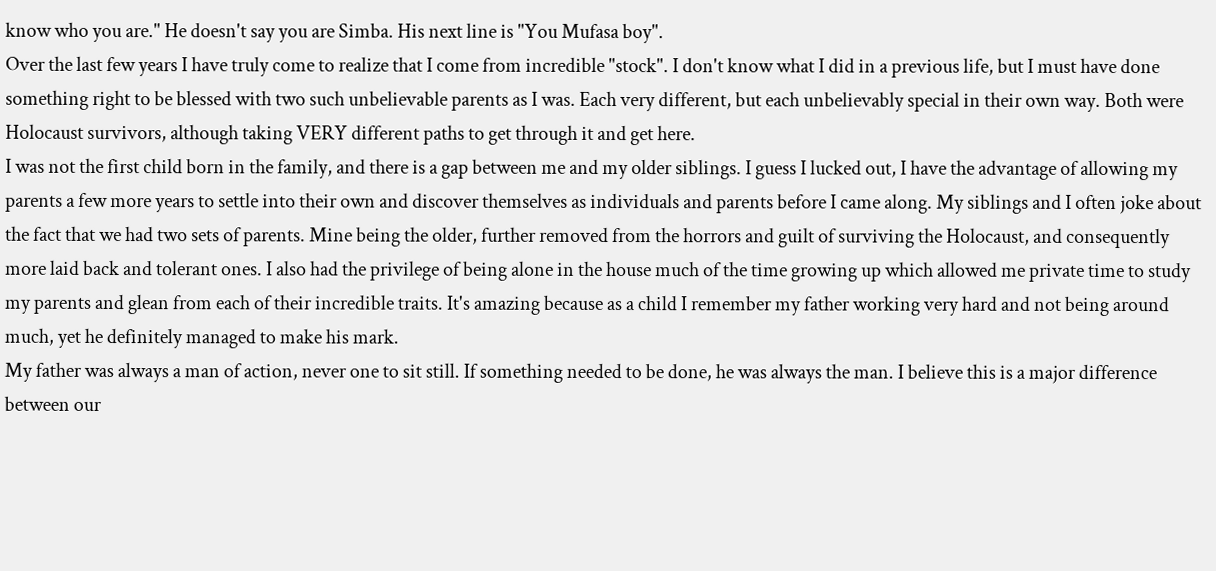know who you are." He doesn't say you are Simba. His next line is "You Mufasa boy".
Over the last few years I have truly come to realize that I come from incredible "stock". I don't know what I did in a previous life, but I must have done something right to be blessed with two such unbelievable parents as I was. Each very different, but each unbelievably special in their own way. Both were Holocaust survivors, although taking VERY different paths to get through it and get here.
I was not the first child born in the family, and there is a gap between me and my older siblings. I guess I lucked out, I have the advantage of allowing my parents a few more years to settle into their own and discover themselves as individuals and parents before I came along. My siblings and I often joke about the fact that we had two sets of parents. Mine being the older, further removed from the horrors and guilt of surviving the Holocaust, and consequently more laid back and tolerant ones. I also had the privilege of being alone in the house much of the time growing up which allowed me private time to study my parents and glean from each of their incredible traits. It's amazing because as a child I remember my father working very hard and not being around much, yet he definitely managed to make his mark.
My father was always a man of action, never one to sit still. If something needed to be done, he was always the man. I believe this is a major difference between our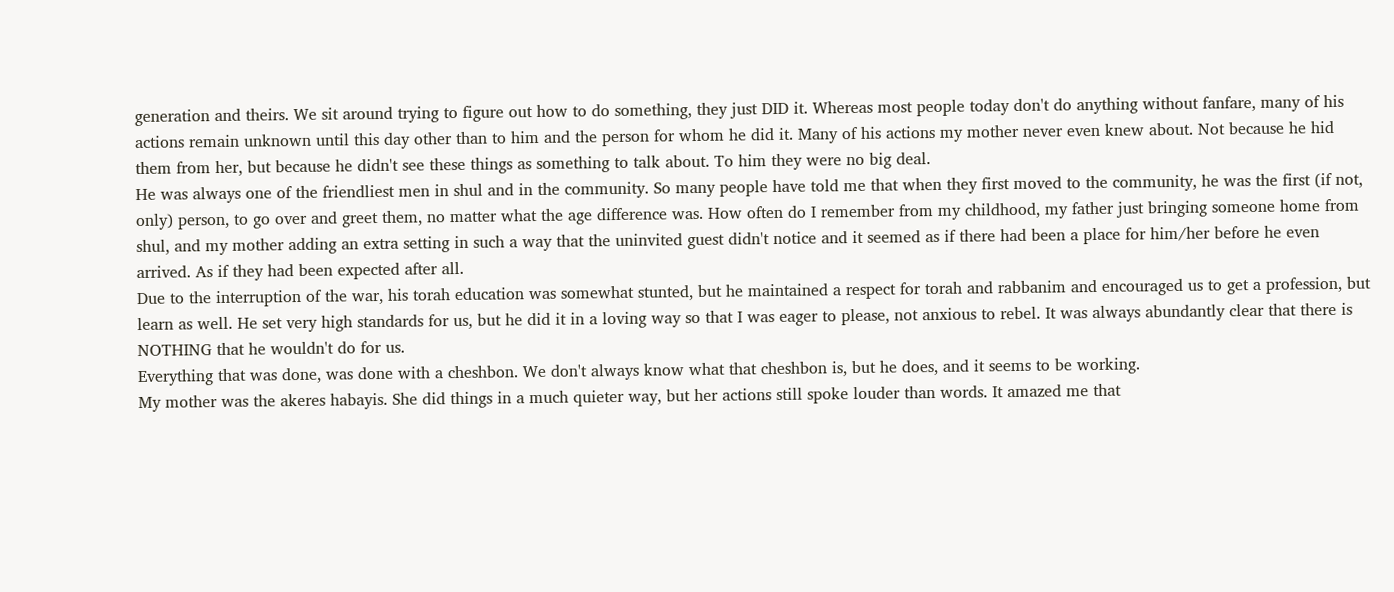generation and theirs. We sit around trying to figure out how to do something, they just DID it. Whereas most people today don't do anything without fanfare, many of his actions remain unknown until this day other than to him and the person for whom he did it. Many of his actions my mother never even knew about. Not because he hid them from her, but because he didn't see these things as something to talk about. To him they were no big deal.
He was always one of the friendliest men in shul and in the community. So many people have told me that when they first moved to the community, he was the first (if not, only) person, to go over and greet them, no matter what the age difference was. How often do I remember from my childhood, my father just bringing someone home from shul, and my mother adding an extra setting in such a way that the uninvited guest didn't notice and it seemed as if there had been a place for him/her before he even arrived. As if they had been expected after all.
Due to the interruption of the war, his torah education was somewhat stunted, but he maintained a respect for torah and rabbanim and encouraged us to get a profession, but learn as well. He set very high standards for us, but he did it in a loving way so that I was eager to please, not anxious to rebel. It was always abundantly clear that there is NOTHING that he wouldn't do for us.
Everything that was done, was done with a cheshbon. We don't always know what that cheshbon is, but he does, and it seems to be working.
My mother was the akeres habayis. She did things in a much quieter way, but her actions still spoke louder than words. It amazed me that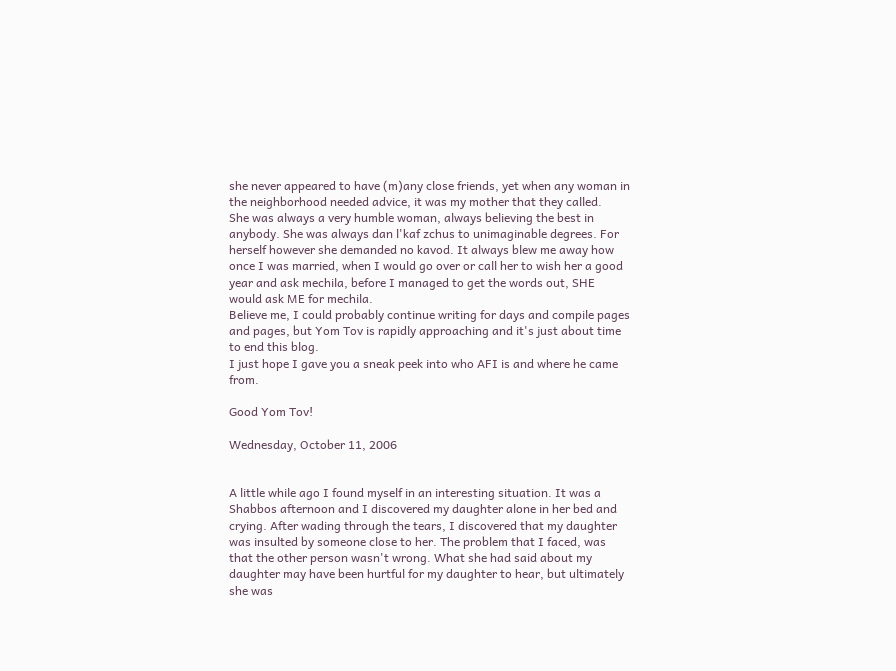she never appeared to have (m)any close friends, yet when any woman in the neighborhood needed advice, it was my mother that they called.
She was always a very humble woman, always believing the best in anybody. She was always dan l'kaf zchus to unimaginable degrees. For herself however she demanded no kavod. It always blew me away how once I was married, when I would go over or call her to wish her a good year and ask mechila, before I managed to get the words out, SHE would ask ME for mechila.
Believe me, I could probably continue writing for days and compile pages and pages, but Yom Tov is rapidly approaching and it's just about time to end this blog.
I just hope I gave you a sneak peek into who AFI is and where he came from.

Good Yom Tov!

Wednesday, October 11, 2006


A little while ago I found myself in an interesting situation. It was a Shabbos afternoon and I discovered my daughter alone in her bed and crying. After wading through the tears, I discovered that my daughter was insulted by someone close to her. The problem that I faced, was that the other person wasn't wrong. What she had said about my daughter may have been hurtful for my daughter to hear, but ultimately she was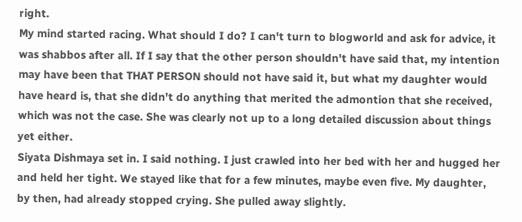right.
My mind started racing. What should I do? I can't turn to blogworld and ask for advice, it was shabbos after all. If I say that the other person shouldn't have said that, my intention may have been that THAT PERSON should not have said it, but what my daughter would have heard is, that she didn't do anything that merited the admontion that she received, which was not the case. She was clearly not up to a long detailed discussion about things yet either.
Siyata Dishmaya set in. I said nothing. I just crawled into her bed with her and hugged her and held her tight. We stayed like that for a few minutes, maybe even five. My daughter, by then, had already stopped crying. She pulled away slightly.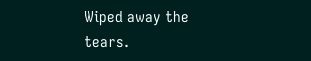Wiped away the tears.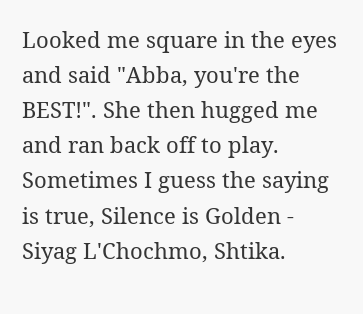Looked me square in the eyes and said "Abba, you're the BEST!". She then hugged me and ran back off to play.
Sometimes I guess the saying is true, Silence is Golden - Siyag L'Chochmo, Shtika.